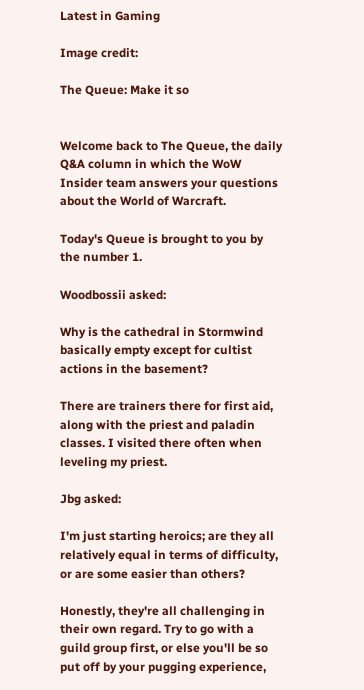Latest in Gaming

Image credit:

The Queue: Make it so


Welcome back to The Queue, the daily Q&A column in which the WoW Insider team answers your questions about the World of Warcraft.

Today's Queue is brought to you by the number 1.

Woodbossii asked:

Why is the cathedral in Stormwind basically empty except for cultist actions in the basement?

There are trainers there for first aid, along with the priest and paladin classes. I visited there often when leveling my priest.

Jbg asked:

I'm just starting heroics; are they all relatively equal in terms of difficulty, or are some easier than others?

Honestly, they're all challenging in their own regard. Try to go with a guild group first, or else you'll be so put off by your pugging experience,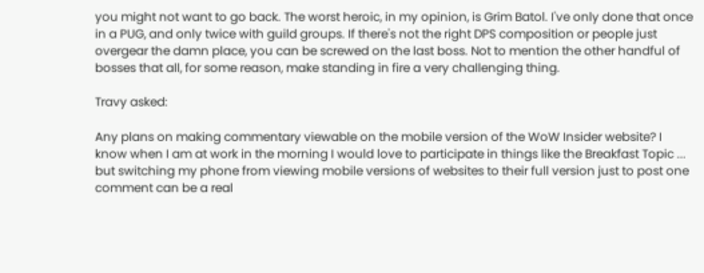you might not want to go back. The worst heroic, in my opinion, is Grim Batol. I've only done that once in a PUG, and only twice with guild groups. If there's not the right DPS composition or people just overgear the damn place, you can be screwed on the last boss. Not to mention the other handful of bosses that all, for some reason, make standing in fire a very challenging thing.

Travy asked:

Any plans on making commentary viewable on the mobile version of the WoW Insider website? I know when I am at work in the morning I would love to participate in things like the Breakfast Topic ... but switching my phone from viewing mobile versions of websites to their full version just to post one comment can be a real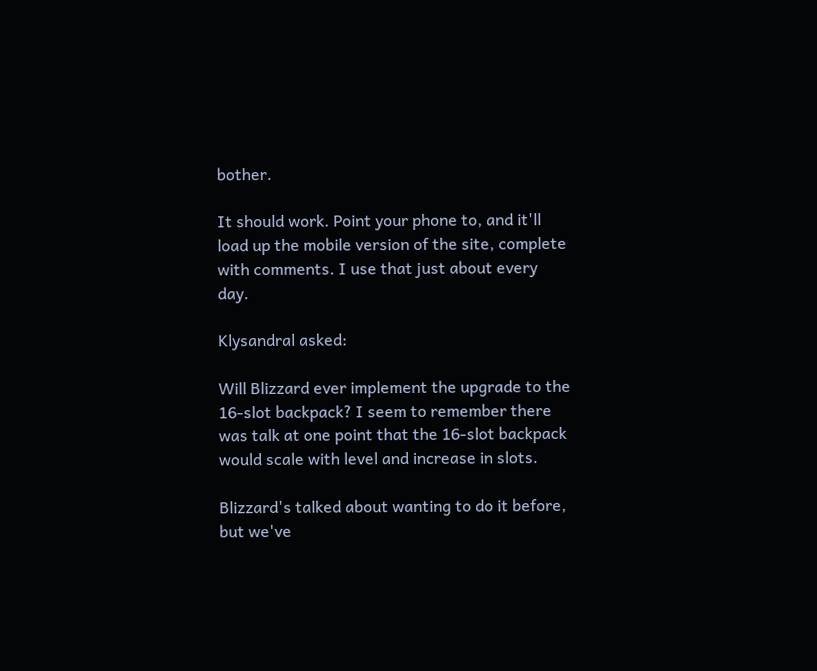bother.

It should work. Point your phone to, and it'll load up the mobile version of the site, complete with comments. I use that just about every day.

Klysandral asked:

Will Blizzard ever implement the upgrade to the 16-slot backpack? I seem to remember there was talk at one point that the 16-slot backpack would scale with level and increase in slots.

Blizzard's talked about wanting to do it before, but we've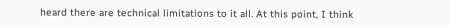heard there are technical limitations to it all. At this point, I think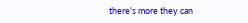there's more they can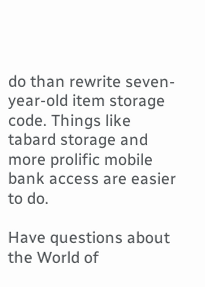do than rewrite seven-year-old item storage code. Things like tabard storage and more prolific mobile bank access are easier to do.

Have questions about the World of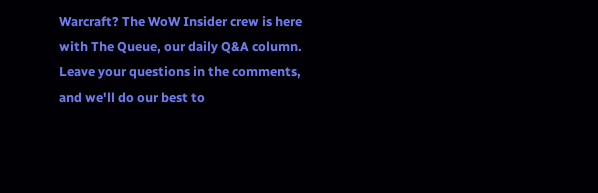Warcraft? The WoW Insider crew is here with The Queue, our daily Q&A column. Leave your questions in the comments, and we'll do our best to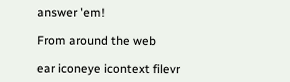answer 'em!

From around the web

ear iconeye icontext filevr